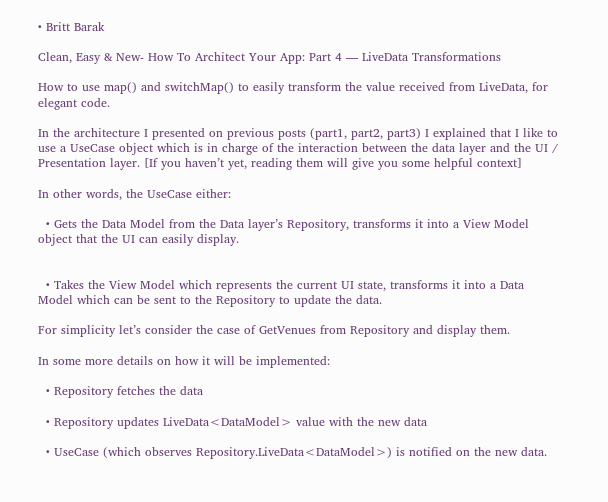• Britt Barak

Clean, Easy & New- How To Architect Your App: Part 4 — LiveData Transformations

How to use map() and switchMap() to easily transform the value received from LiveData, for elegant code.

In the architecture I presented on previous posts (part1, part2, part3) I explained that I like to use a UseCase object which is in charge of the interaction between the data layer and the UI / Presentation layer. [If you haven’t yet, reading them will give you some helpful context]

In other words, the UseCase either:

  • Gets the Data Model from the Data layer’s Repository, transforms it into a View Model object that the UI can easily display.


  • Takes the View Model which represents the current UI state, transforms it into a Data Model which can be sent to the Repository to update the data.

For simplicity let’s consider the case of GetVenues from Repository and display them.

In some more details on how it will be implemented:

  • Repository fetches the data

  • Repository updates LiveData<DataModel> value with the new data

  • UseCase (which observes Repository.LiveData<DataModel>) is notified on the new data.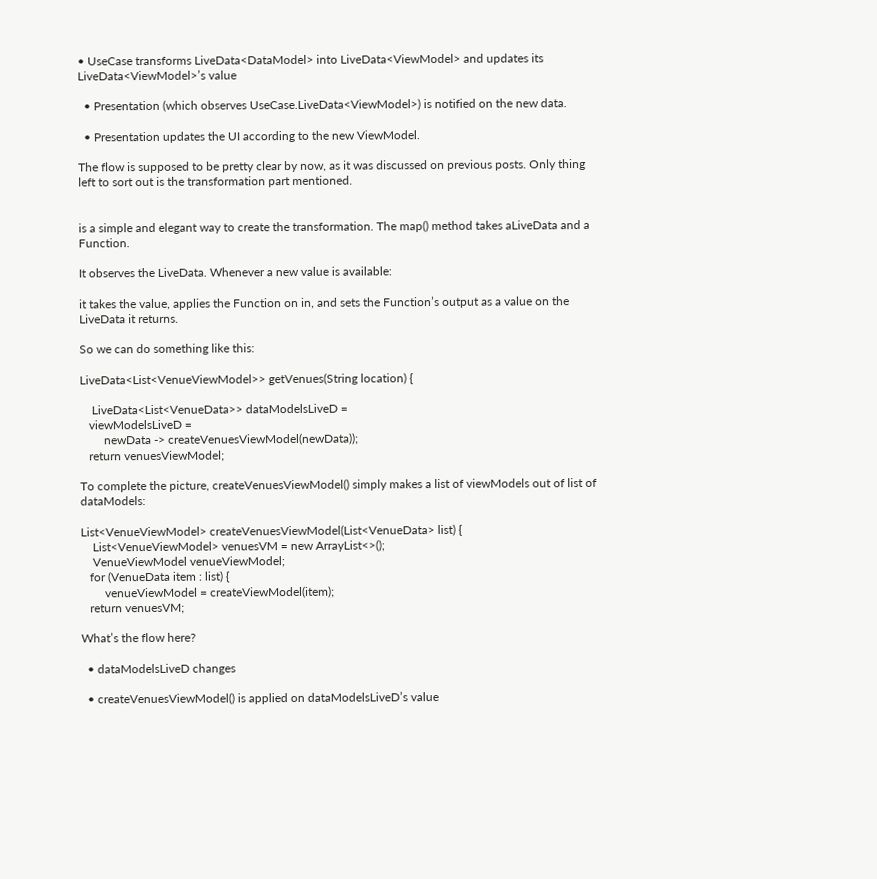• UseCase transforms LiveData<DataModel> into LiveData<ViewModel> and updates its LiveData<ViewModel>’s value

  • Presentation (which observes UseCase.LiveData<ViewModel>) is notified on the new data.

  • Presentation updates the UI according to the new ViewModel.

The flow is supposed to be pretty clear by now, as it was discussed on previous posts. Only thing left to sort out is the transformation part mentioned.


is a simple and elegant way to create the transformation. The map() method takes aLiveData and a Function.

It observes the LiveData. Whenever a new value is available:

it takes the value, applies the Function on in, and sets the Function’s output as a value on the LiveData it returns.

So we can do something like this:

LiveData<List<VenueViewModel>> getVenues(String location) {

    LiveData<List<VenueData>> dataModelsLiveD =
   viewModelsLiveD =
        newData -> createVenuesViewModel(newData));
   return venuesViewModel;

To complete the picture, createVenuesViewModel() simply makes a list of viewModels out of list of dataModels:

List<VenueViewModel> createVenuesViewModel(List<VenueData> list) {
    List<VenueViewModel> venuesVM = new ArrayList<>();
    VenueViewModel venueViewModel;
   for (VenueData item : list) {
        venueViewModel = createViewModel(item);
   return venuesVM;

What’s the flow here?

  • dataModelsLiveD changes

  • createVenuesViewModel() is applied on dataModelsLiveD’s value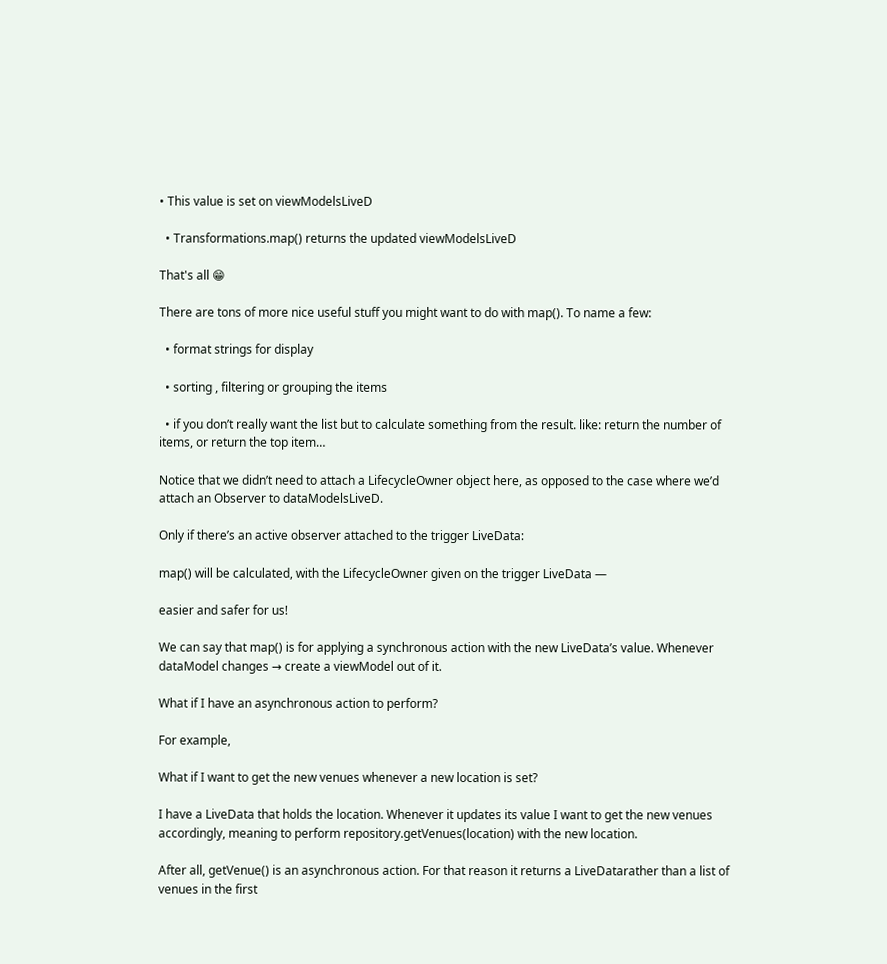• This value is set on viewModelsLiveD

  • Transformations.map() returns the updated viewModelsLiveD

That's all 😁

There are tons of more nice useful stuff you might want to do with map(). To name a few:

  • format strings for display

  • sorting , filtering or grouping the items

  • if you don’t really want the list but to calculate something from the result. like: return the number of items, or return the top item…

Notice that we didn’t need to attach a LifecycleOwner object here, as opposed to the case where we’d attach an Observer to dataModelsLiveD.

Only if there’s an active observer attached to the trigger LiveData:

map() will be calculated, with the LifecycleOwner given on the trigger LiveData —

easier and safer for us!

We can say that map() is for applying a synchronous action with the new LiveData’s value. Whenever dataModel changes → create a viewModel out of it.

What if I have an asynchronous action to perform?

For example,

What if I want to get the new venues whenever a new location is set?

I have a LiveData that holds the location. Whenever it updates its value I want to get the new venues accordingly, meaning to perform repository.getVenues(location) with the new location.

After all, getVenue() is an asynchronous action. For that reason it returns a LiveDatarather than a list of venues in the first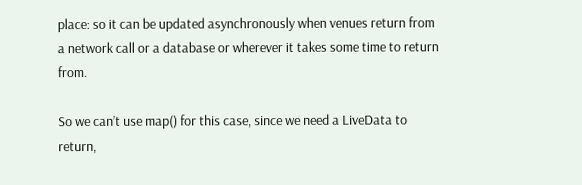place: so it can be updated asynchronously when venues return from a network call or a database or wherever it takes some time to return from.

So we can’t use map() for this case, since we need a LiveData to return,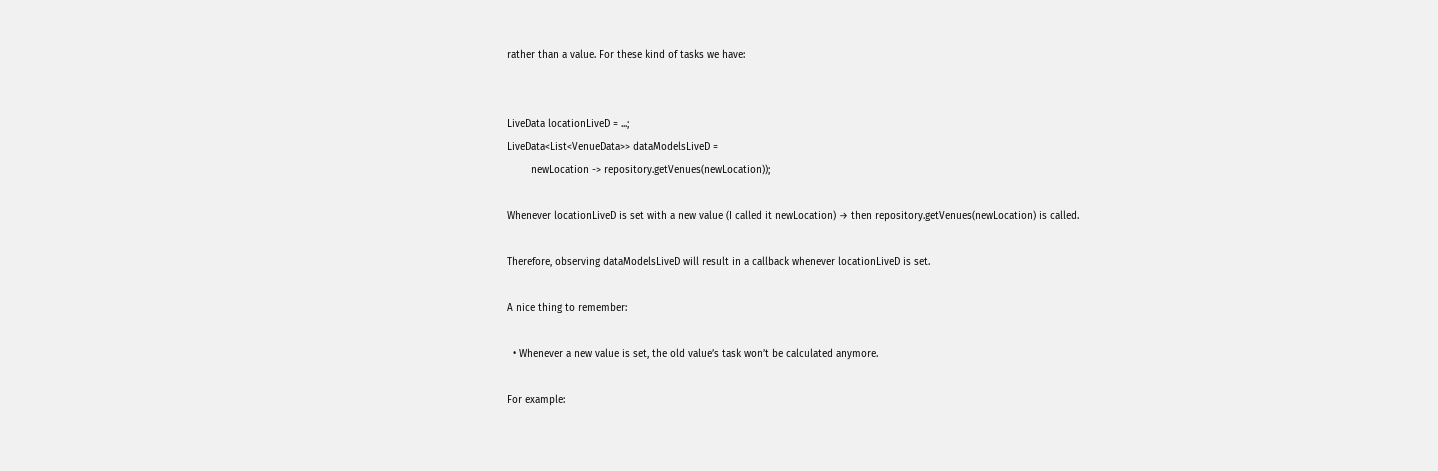rather than a value. For these kind of tasks we have:


LiveData locationLiveD = ...;
LiveData<List<VenueData>> dataModelsLiveD =
        newLocation -> repository.getVenues(newLocation));

Whenever locationLiveD is set with a new value (I called it newLocation) → then repository.getVenues(newLocation) is called.

Therefore, observing dataModelsLiveD will result in a callback whenever locationLiveD is set.

A nice thing to remember:

  • Whenever a new value is set, the old value’s task won’t be calculated anymore.

For example: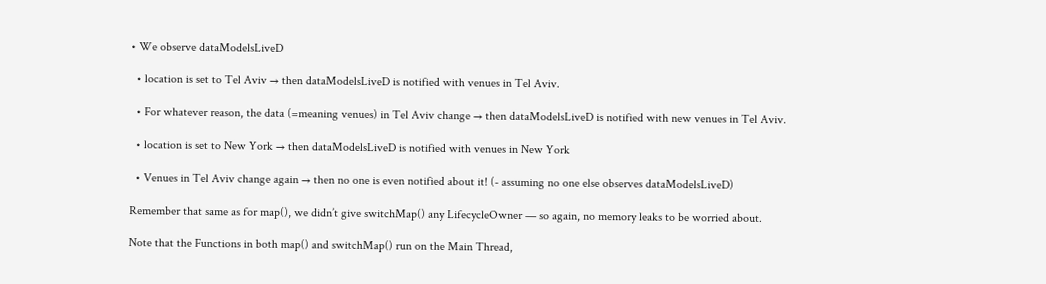• We observe dataModelsLiveD

  • location is set to Tel Aviv → then dataModelsLiveD is notified with venues in Tel Aviv.

  • For whatever reason, the data (=meaning venues) in Tel Aviv change → then dataModelsLiveD is notified with new venues in Tel Aviv.

  • location is set to New York → then dataModelsLiveD is notified with venues in New York

  • Venues in Tel Aviv change again → then no one is even notified about it! (- assuming no one else observes dataModelsLiveD)

Remember that same as for map(), we didn’t give switchMap() any LifecycleOwner — so again, no memory leaks to be worried about.

Note that the Functions in both map() and switchMap() run on the Main Thread,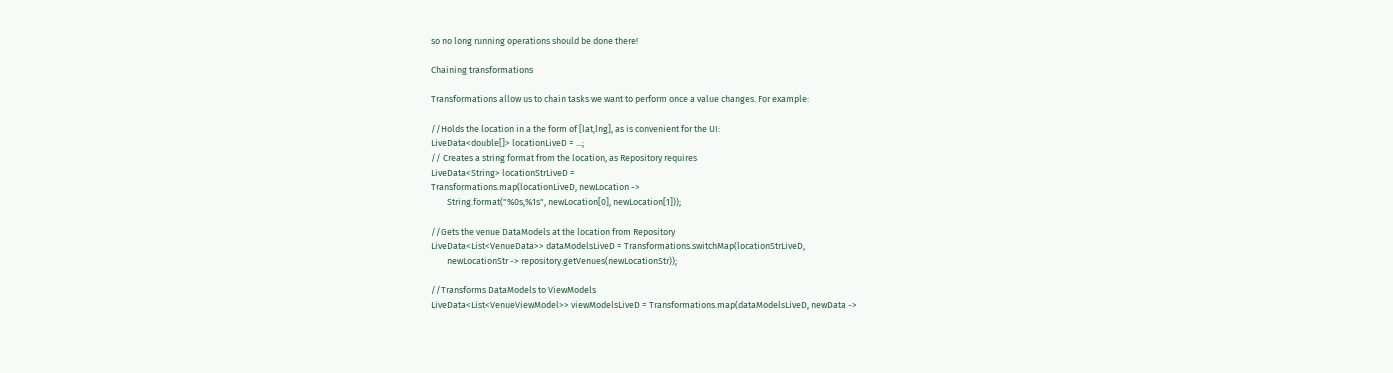so no long running operations should be done there!

Chaining transformations

Transformations allow us to chain tasks we want to perform once a value changes. For example:

//Holds the location in a the form of [lat,lng], as is convenient for the UI:
LiveData<double[]> locationLiveD = ...;
// Creates a string format from the location, as Repository requires
LiveData<String> locationStrLiveD =
Transformations.map(locationLiveD, newLocation ->
        String.format("%0s,%1s", newLocation[0], newLocation[1]));

//Gets the venue DataModels at the location from Repository
LiveData<List<VenueData>> dataModelsLiveD = Transformations.switchMap(locationStrLiveD,
        newLocationStr -> repository.getVenues(newLocationStr));

//Transforms DataModels to ViewModels
LiveData<List<VenueViewModel>> viewModelsLiveD = Transformations.map(dataModelsLiveD, newData ->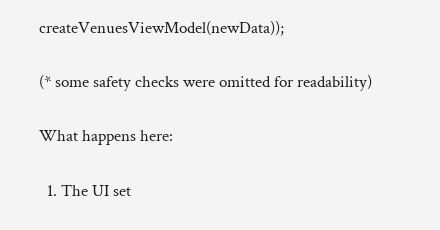createVenuesViewModel(newData));

(* some safety checks were omitted for readability)

What happens here:

  1. The UI set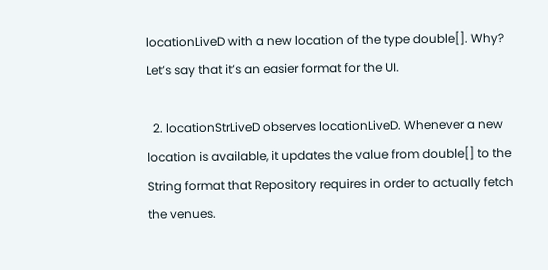locationLiveD with a new location of the type double[]. Why? Let’s say that it’s an easier format for the UI.

  2. locationStrLiveD observes locationLiveD. Whenever a new location is available, it updates the value from double[] to the String format that Repository requires in order to actually fetch the venues.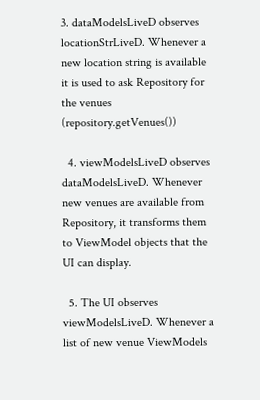3. dataModelsLiveD observes locationStrLiveD. Whenever a new location string is available it is used to ask Repository for the venues (repository.getVenues())

  4. viewModelsLiveD observes dataModelsLiveD. Whenever new venues are available from Repository, it transforms them to ViewModel objects that the UI can display.

  5. The UI observes viewModelsLiveD. Whenever a list of new venue ViewModels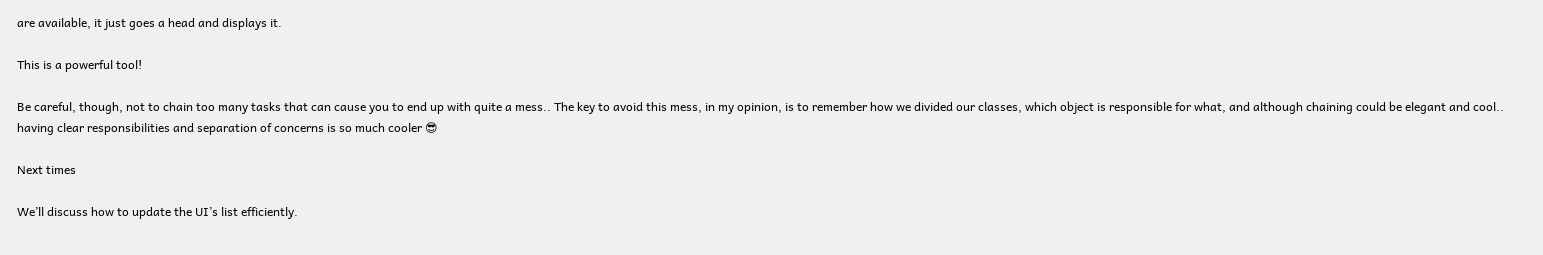are available, it just goes a head and displays it.

This is a powerful tool!

Be careful, though, not to chain too many tasks that can cause you to end up with quite a mess.. The key to avoid this mess, in my opinion, is to remember how we divided our classes, which object is responsible for what, and although chaining could be elegant and cool.. having clear responsibilities and separation of concerns is so much cooler 😎

Next times

We’ll discuss how to update the UI’s list efficiently.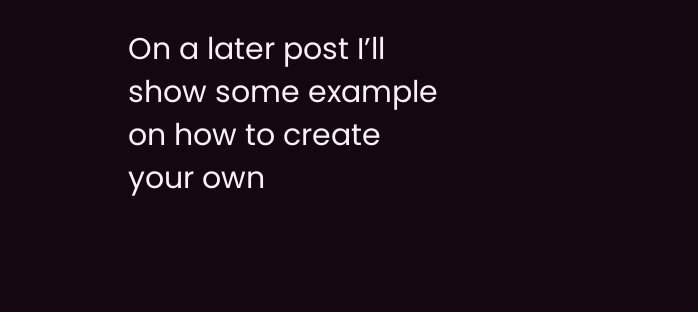On a later post I’ll show some example on how to create your own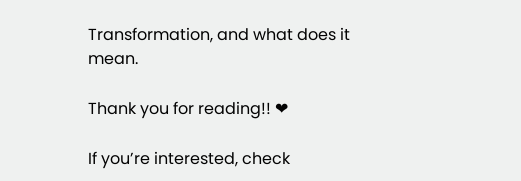Transformation, and what does it mean.

Thank you for reading!! ❤

If you’re interested, check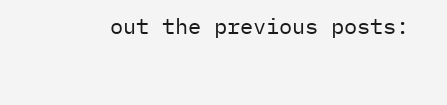out the previous posts: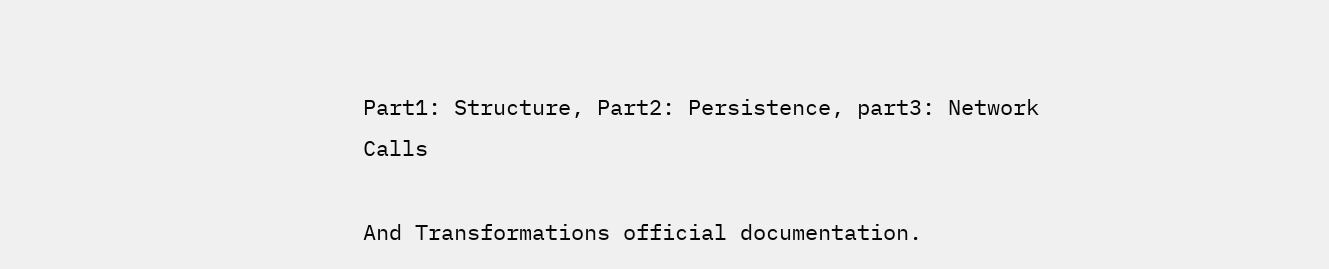Part1: Structure, Part2: Persistence, part3: Network Calls

And Transformations official documentation.